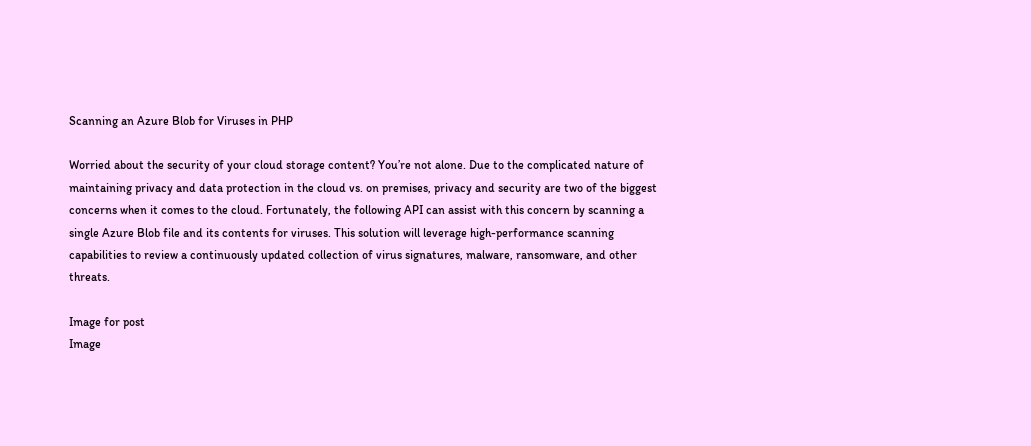Scanning an Azure Blob for Viruses in PHP

Worried about the security of your cloud storage content? You’re not alone. Due to the complicated nature of maintaining privacy and data protection in the cloud vs. on premises, privacy and security are two of the biggest concerns when it comes to the cloud. Fortunately, the following API can assist with this concern by scanning a single Azure Blob file and its contents for viruses. This solution will leverage high-performance scanning capabilities to review a continuously updated collection of virus signatures, malware, ransomware, and other threats.

Image for post
Image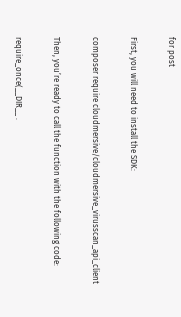for post

First, you will need to install the SDK:

composer require cloudmersive/cloudmersive_virusscan_api_client

Then, you’re ready to call the function with the following code:

require_once(__DIR__ .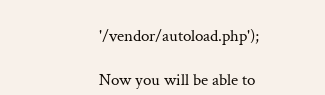'/vendor/autoload.php');

Now you will be able to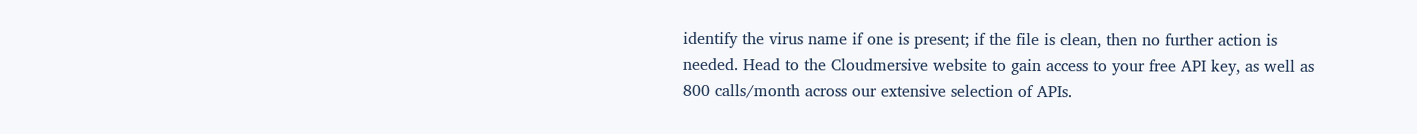identify the virus name if one is present; if the file is clean, then no further action is needed. Head to the Cloudmersive website to gain access to your free API key, as well as 800 calls/month across our extensive selection of APIs.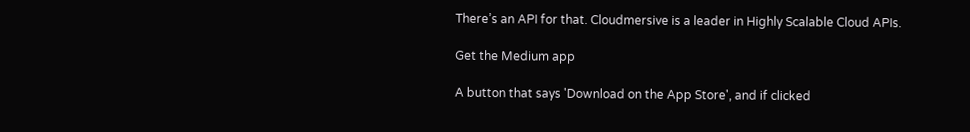There’s an API for that. Cloudmersive is a leader in Highly Scalable Cloud APIs.

Get the Medium app

A button that says 'Download on the App Store', and if clicked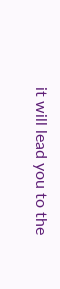it will lead you to the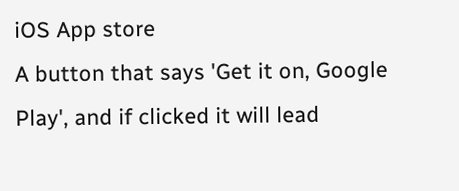iOS App store
A button that says 'Get it on, Google Play', and if clicked it will lead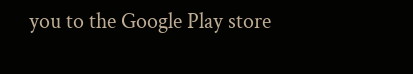you to the Google Play store